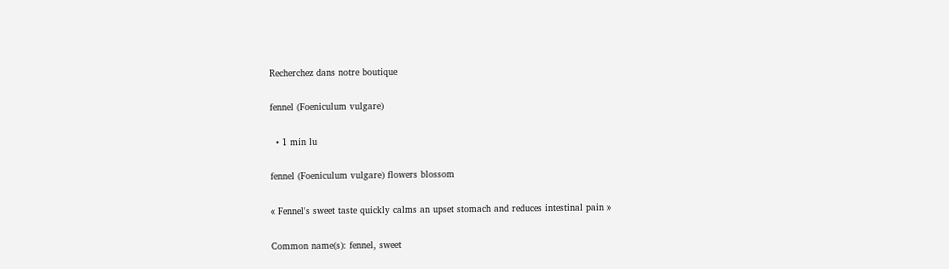Recherchez dans notre boutique

fennel (Foeniculum vulgare)

  • 1 min lu

fennel (Foeniculum vulgare) flowers blossom

« Fennel's sweet taste quickly calms an upset stomach and reduces intestinal pain »

Common name(s): fennel, sweet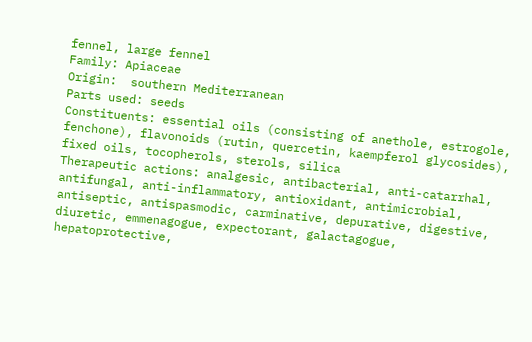fennel, large fennel
Family: Apiaceae
Origin:  southern Mediterranean
Parts used: seeds
Constituents: essential oils (consisting of anethole, estrogole, fenchone), flavonoids (rutin, quercetin, kaempferol glycosides), fixed oils, tocopherols, sterols, silica
Therapeutic actions: analgesic, antibacterial, anti-catarrhal, antifungal, anti-inflammatory, antioxidant, antimicrobial, antiseptic, antispasmodic, carminative, depurative, digestive, diuretic, emmenagogue, expectorant, galactagogue, hepatoprotective,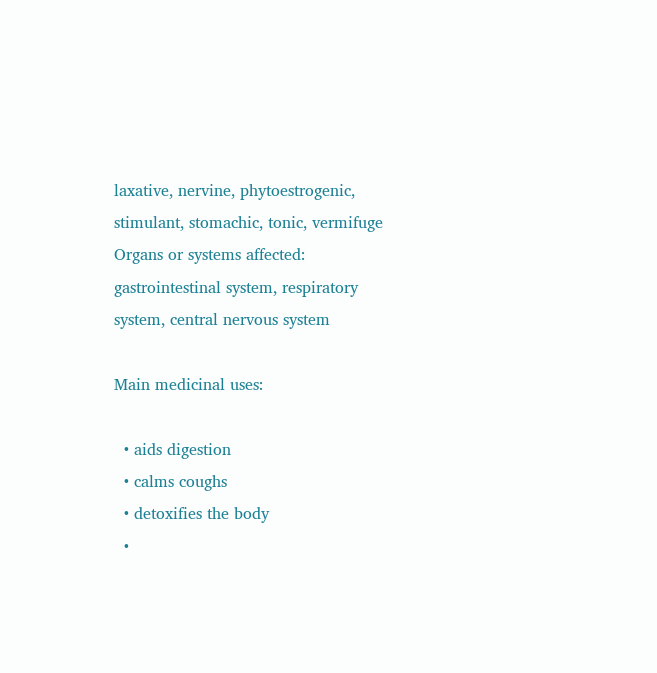laxative, nervine, phytoestrogenic, stimulant, stomachic, tonic, vermifuge
Organs or systems affected: gastrointestinal system, respiratory system, central nervous system

Main medicinal uses:

  • aids digestion
  • calms coughs
  • detoxifies the body
  •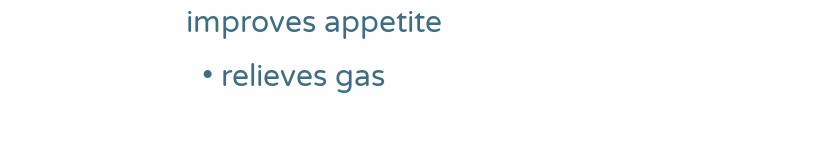improves appetite
  • relieves gas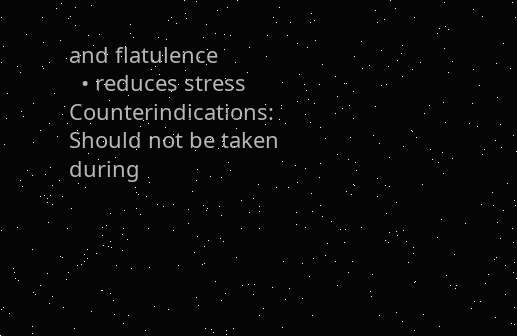and flatulence
  • reduces stress
Counterindications:  Should not be taken during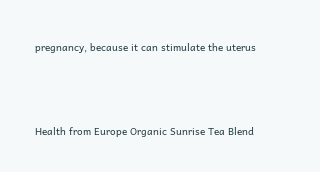pregnancy, because it can stimulate the uterus



Health from Europe Organic Sunrise Tea Blend